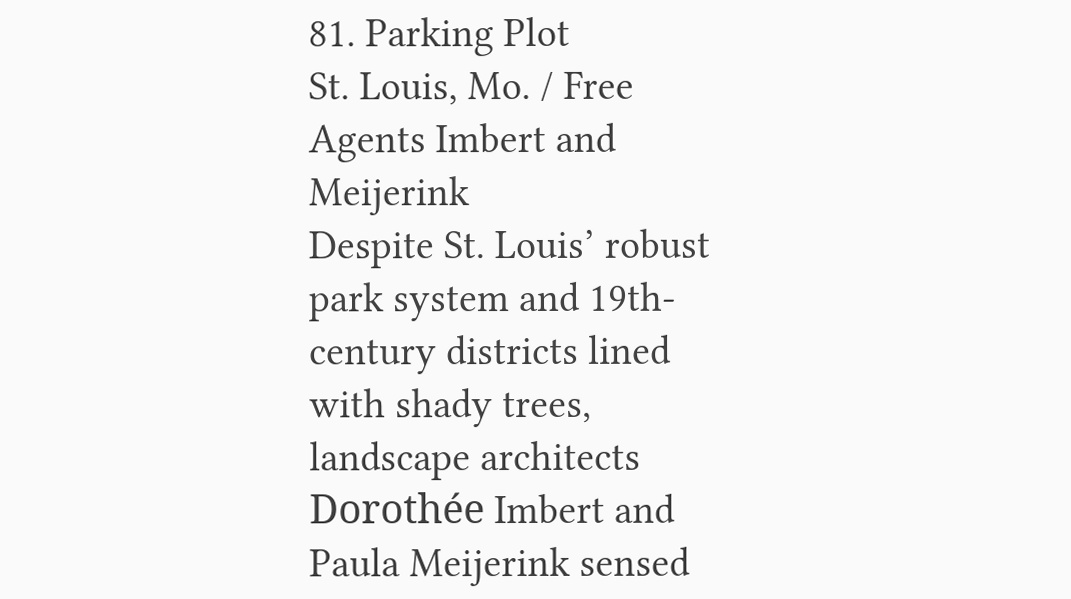81. Parking Plot
St. Louis, Mo. / Free Agents Imbert and Meijerink
Despite St. Louis’ robust park system and 19th-century districts lined with shady trees, landscape architects Dorothée Imbert and Paula Meijerink sensed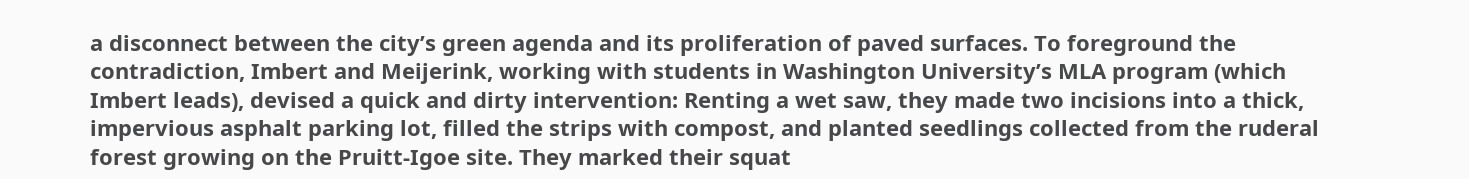a disconnect between the city’s green agenda and its proliferation of paved surfaces. To foreground the contradiction, Imbert and Meijerink, working with students in Washington University’s MLA program (which Imbert leads), devised a quick and dirty intervention: Renting a wet saw, they made two incisions into a thick, impervious asphalt parking lot, filled the strips with compost, and planted seedlings collected from the ruderal forest growing on the Pruitt-Igoe site. They marked their squat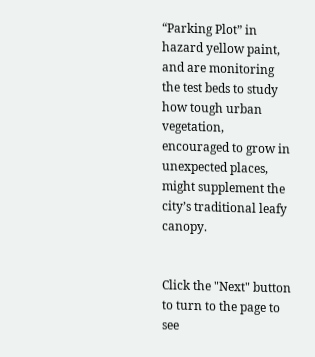“Parking Plot” in hazard yellow paint, and are monitoring the test beds to study how tough urban vegetation, encouraged to grow in unexpected places, might supplement the city’s traditional leafy canopy.


Click the "Next" button to turn to the page to see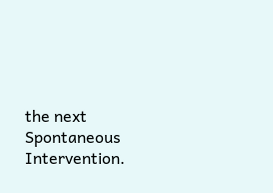the next Spontaneous Intervention.